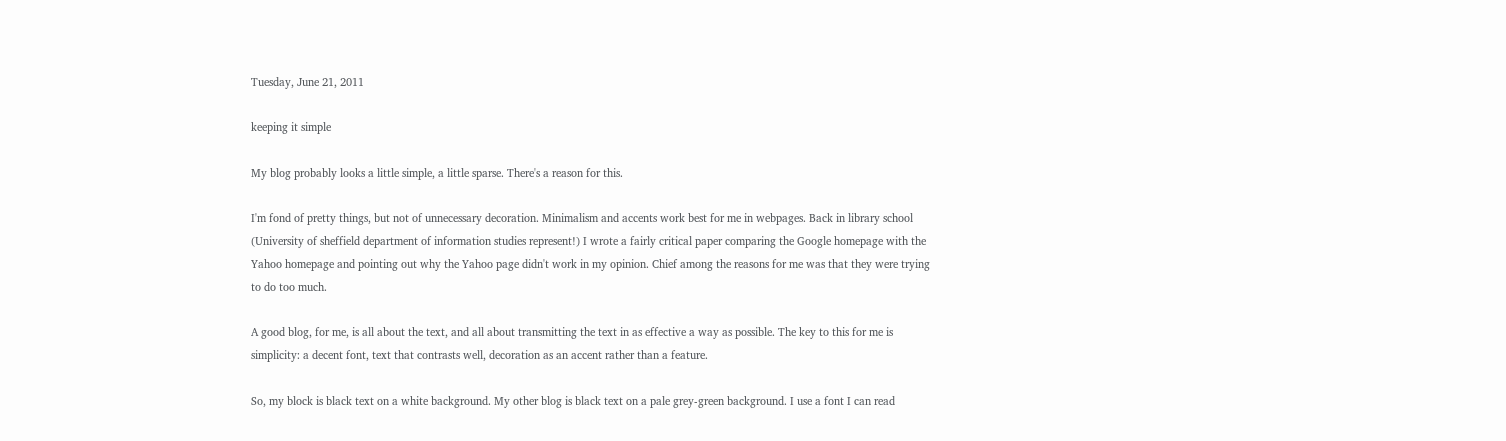Tuesday, June 21, 2011

keeping it simple

My blog probably looks a little simple, a little sparse. There's a reason for this.

I'm fond of pretty things, but not of unnecessary decoration. Minimalism and accents work best for me in webpages. Back in library school (University of sheffield department of information studies represent!) I wrote a fairly critical paper comparing the Google homepage with the Yahoo homepage and pointing out why the Yahoo page didn't work in my opinion. Chief among the reasons for me was that they were trying to do too much.

A good blog, for me, is all about the text, and all about transmitting the text in as effective a way as possible. The key to this for me is simplicity: a decent font, text that contrasts well, decoration as an accent rather than a feature.

So, my block is black text on a white background. My other blog is black text on a pale grey-green background. I use a font I can read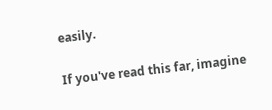easily.

If you've read this far, imagine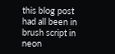this blog post had all been in brush script in neon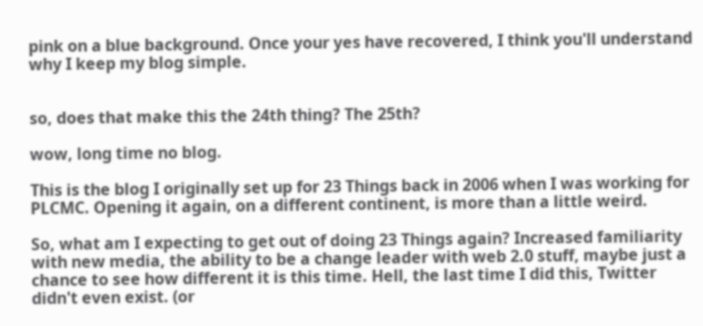pink on a blue background. Once your yes have recovered, I think you'll understand why I keep my blog simple.


so, does that make this the 24th thing? The 25th?

wow, long time no blog.

This is the blog I originally set up for 23 Things back in 2006 when I was working for PLCMC. Opening it again, on a different continent, is more than a little weird.

So, what am I expecting to get out of doing 23 Things again? Increased familiarity with new media, the ability to be a change leader with web 2.0 stuff, maybe just a chance to see how different it is this time. Hell, the last time I did this, Twitter didn't even exist. (or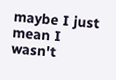maybe I just mean I wasn't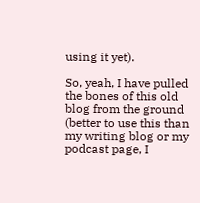using it yet).

So, yeah, I have pulled the bones of this old blog from the ground (better to use this than my writing blog or my podcast page, I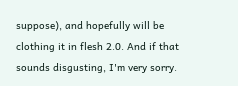suppose), and hopefully will be clothing it in flesh 2.0. And if that sounds disgusting, I'm very sorry.